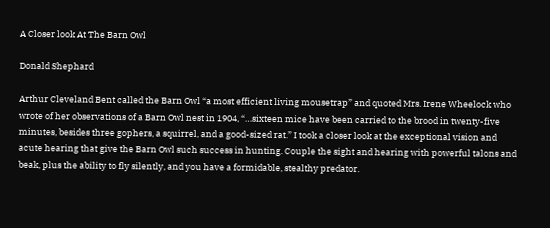A Closer look At The Barn Owl

Donald Shephard

Arthur Cleveland Bent called the Barn Owl “a most efficient living mousetrap” and quoted Mrs. Irene Wheelock who wrote of her observations of a Barn Owl nest in 1904, “…sixteen mice have been carried to the brood in twenty-five minutes, besides three gophers, a squirrel, and a good-sized rat.” I took a closer look at the exceptional vision and acute hearing that give the Barn Owl such success in hunting. Couple the sight and hearing with powerful talons and beak, plus the ability to fly silently, and you have a formidable, stealthy predator.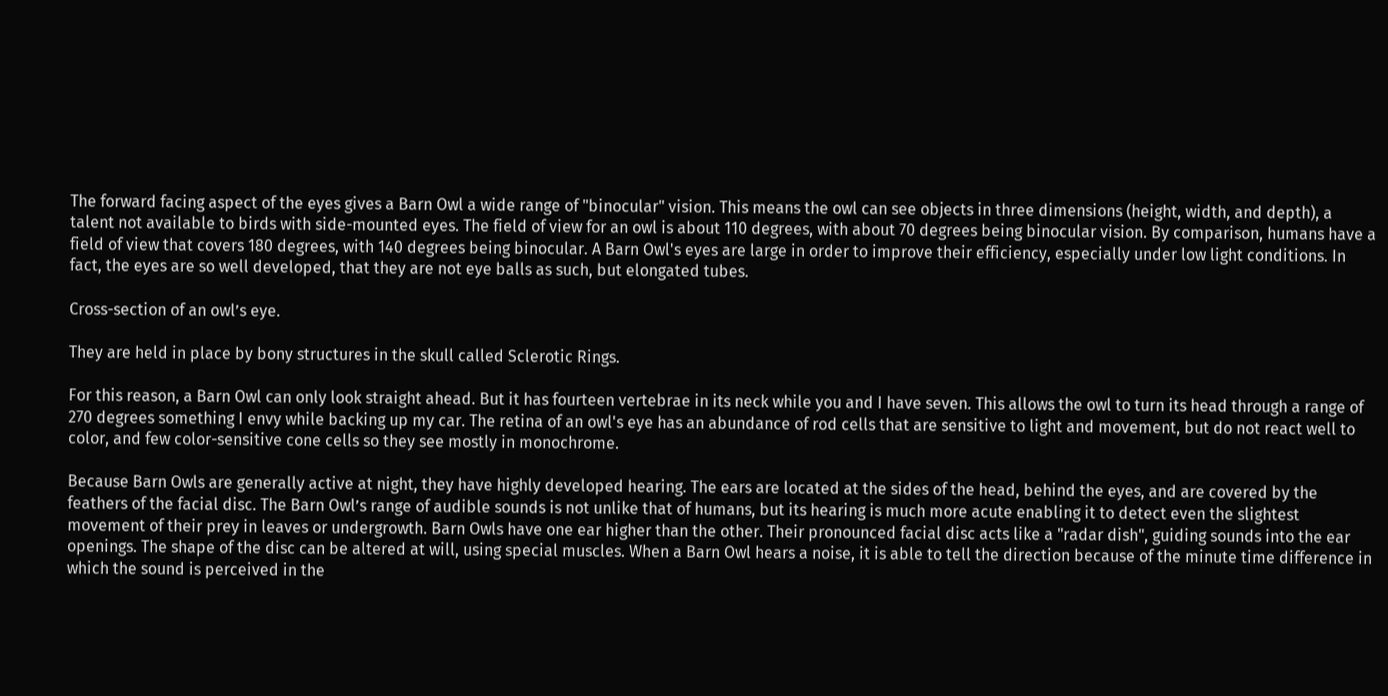The forward facing aspect of the eyes gives a Barn Owl a wide range of "binocular" vision. This means the owl can see objects in three dimensions (height, width, and depth), a talent not available to birds with side-mounted eyes. The field of view for an owl is about 110 degrees, with about 70 degrees being binocular vision. By comparison, humans have a field of view that covers 180 degrees, with 140 degrees being binocular. A Barn Owl's eyes are large in order to improve their efficiency, especially under low light conditions. In fact, the eyes are so well developed, that they are not eye balls as such, but elongated tubes.

Cross-section of an owl’s eye.

They are held in place by bony structures in the skull called Sclerotic Rings.

For this reason, a Barn Owl can only look straight ahead. But it has fourteen vertebrae in its neck while you and I have seven. This allows the owl to turn its head through a range of 270 degrees something I envy while backing up my car. The retina of an owl's eye has an abundance of rod cells that are sensitive to light and movement, but do not react well to color, and few color-sensitive cone cells so they see mostly in monochrome.

Because Barn Owls are generally active at night, they have highly developed hearing. The ears are located at the sides of the head, behind the eyes, and are covered by the feathers of the facial disc. The Barn Owl’s range of audible sounds is not unlike that of humans, but its hearing is much more acute enabling it to detect even the slightest movement of their prey in leaves or undergrowth. Barn Owls have one ear higher than the other. Their pronounced facial disc acts like a "radar dish", guiding sounds into the ear openings. The shape of the disc can be altered at will, using special muscles. When a Barn Owl hears a noise, it is able to tell the direction because of the minute time difference in which the sound is perceived in the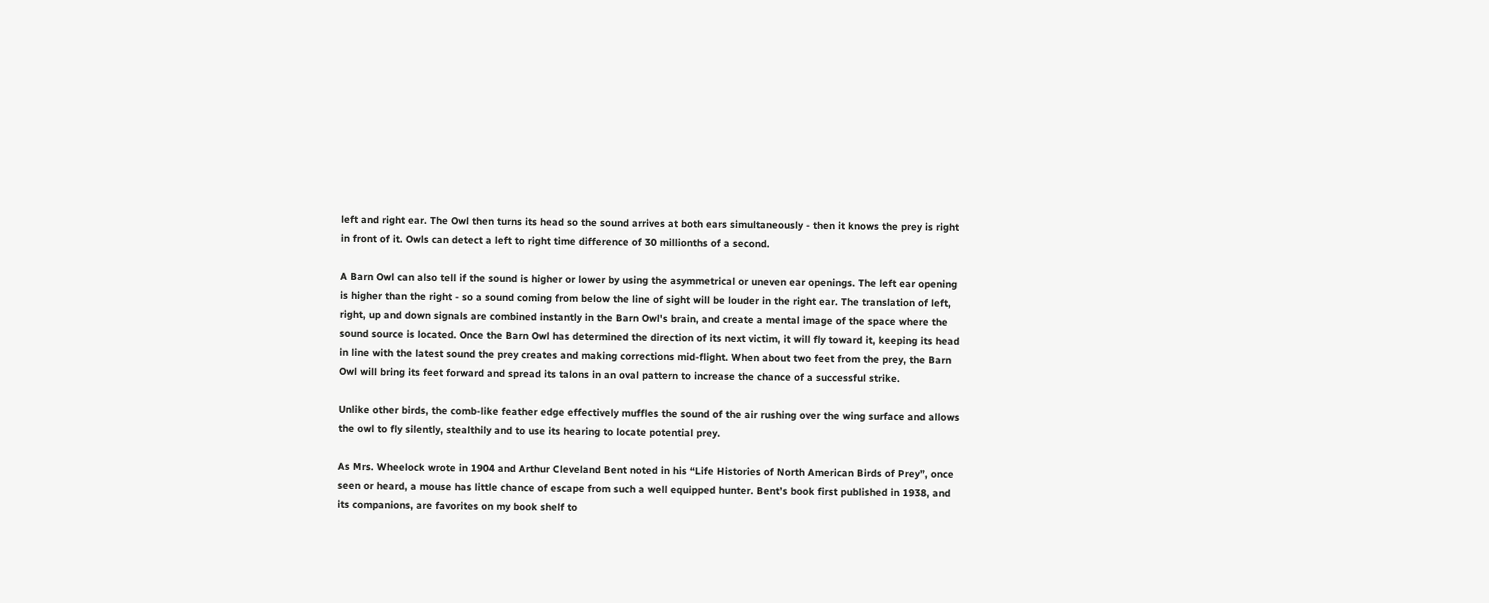left and right ear. The Owl then turns its head so the sound arrives at both ears simultaneously - then it knows the prey is right in front of it. Owls can detect a left to right time difference of 30 millionths of a second.

A Barn Owl can also tell if the sound is higher or lower by using the asymmetrical or uneven ear openings. The left ear opening is higher than the right - so a sound coming from below the line of sight will be louder in the right ear. The translation of left, right, up and down signals are combined instantly in the Barn Owl's brain, and create a mental image of the space where the sound source is located. Once the Barn Owl has determined the direction of its next victim, it will fly toward it, keeping its head in line with the latest sound the prey creates and making corrections mid-flight. When about two feet from the prey, the Barn Owl will bring its feet forward and spread its talons in an oval pattern to increase the chance of a successful strike.

Unlike other birds, the comb-like feather edge effectively muffles the sound of the air rushing over the wing surface and allows the owl to fly silently, stealthily and to use its hearing to locate potential prey.

As Mrs. Wheelock wrote in 1904 and Arthur Cleveland Bent noted in his “Life Histories of North American Birds of Prey”, once seen or heard, a mouse has little chance of escape from such a well equipped hunter. Bent’s book first published in 1938, and its companions, are favorites on my book shelf to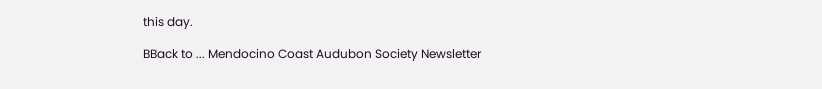this day.

BBack to ... Mendocino Coast Audubon Society Newsletter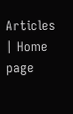Articles | Home page